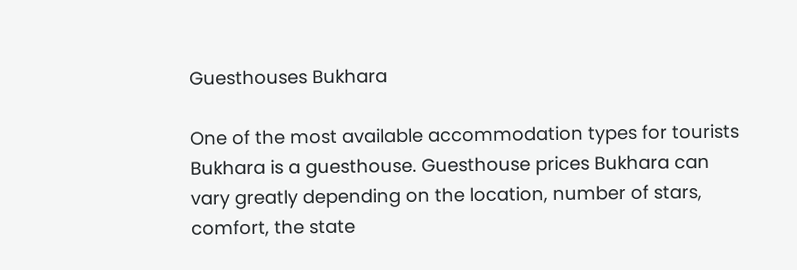Guesthouses Bukhara

One of the most available accommodation types for tourists Bukhara is a guesthouse. Guesthouse prices Bukhara can vary greatly depending on the location, number of stars, comfort, the state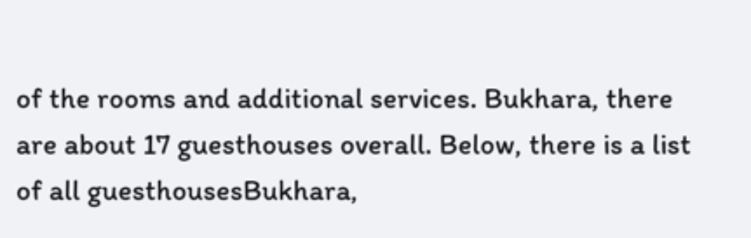of the rooms and additional services. Bukhara, there are about 17 guesthouses overall. Below, there is a list of all guesthousesBukhara,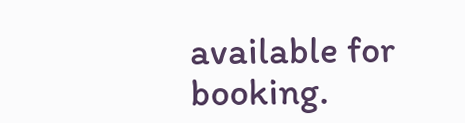available for booking.